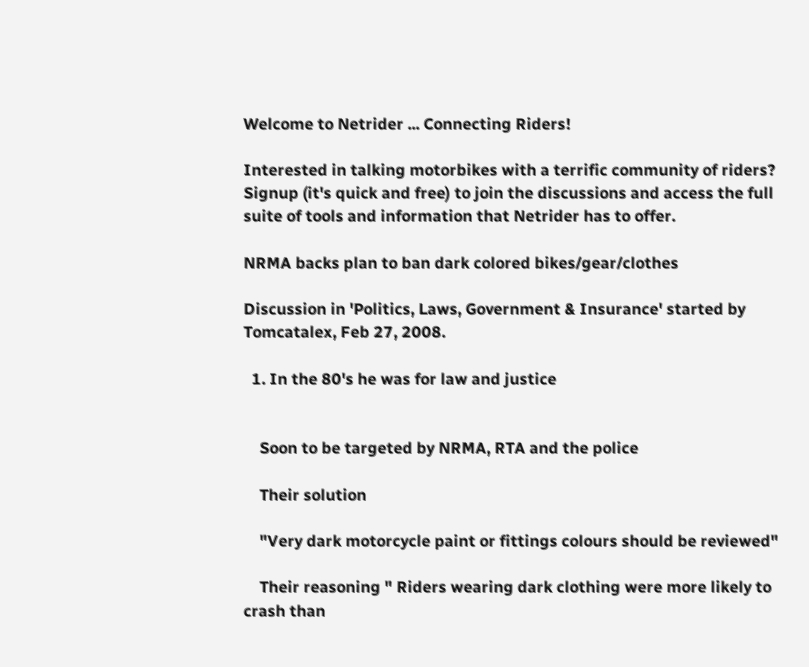Welcome to Netrider ... Connecting Riders!

Interested in talking motorbikes with a terrific community of riders?
Signup (it's quick and free) to join the discussions and access the full suite of tools and information that Netrider has to offer.

NRMA backs plan to ban dark colored bikes/gear/clothes

Discussion in 'Politics, Laws, Government & Insurance' started by Tomcatalex, Feb 27, 2008.

  1. In the 80's he was for law and justice


    Soon to be targeted by NRMA, RTA and the police

    Their solution

    "Very dark motorcycle paint or fittings colours should be reviewed"

    Their reasoning " Riders wearing dark clothing were more likely to crash than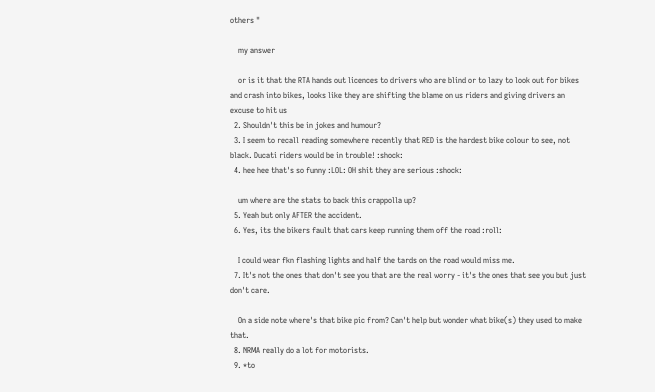others "

    my answer

    or is it that the RTA hands out licences to drivers who are blind or to lazy to look out for bikes and crash into bikes, looks like they are shifting the blame on us riders and giving drivers an excuse to hit us
  2. Shouldn't this be in jokes and humour?
  3. I seem to recall reading somewhere recently that RED is the hardest bike colour to see, not black. Ducati riders would be in trouble! :shock:
  4. hee hee that's so funny :LOL: OH shit they are serious :shock:

    um where are the stats to back this crappolla up?
  5. Yeah but only AFTER the accident.
  6. Yes, its the bikers fault that cars keep running them off the road :roll:

    I could wear fkn flashing lights and half the tards on the road would miss me.
  7. It's not the ones that don't see you that are the real worry - it's the ones that see you but just don't care.

    On a side note where's that bike pic from? Can't help but wonder what bike(s) they used to make that.
  8. NRMA really do a lot for motorists.
  9. *to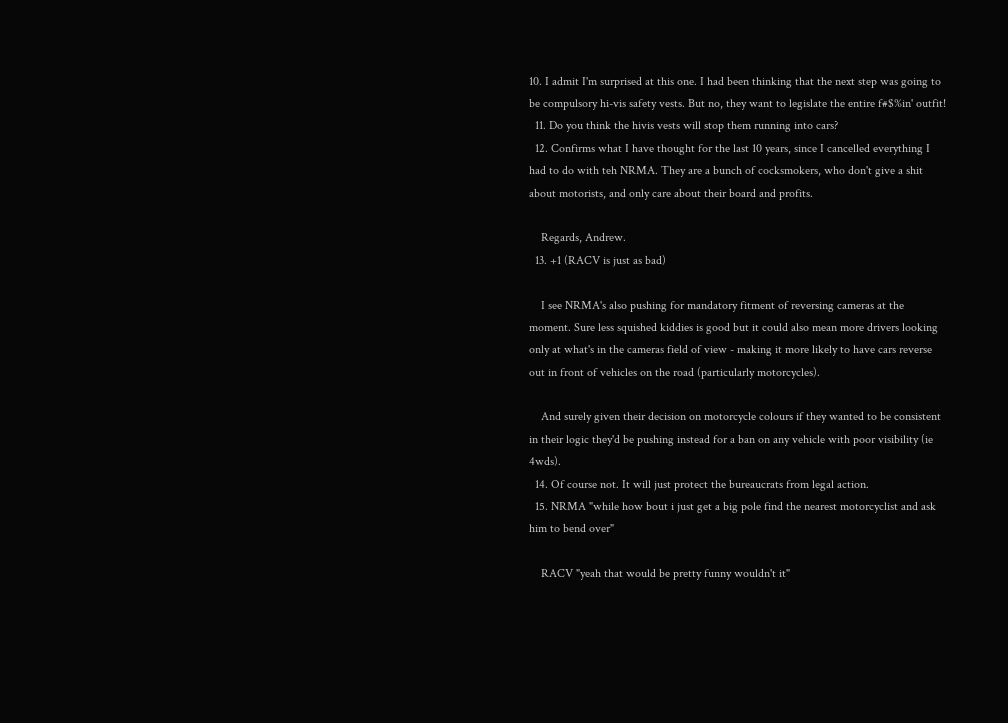10. I admit I'm surprised at this one. I had been thinking that the next step was going to be compulsory hi-vis safety vests. But no, they want to legislate the entire f#$%in' outfit!
  11. Do you think the hivis vests will stop them running into cars?
  12. Confirms what I have thought for the last 10 years, since I cancelled everything I had to do with teh NRMA. They are a bunch of cocksmokers, who don't give a shit about motorists, and only care about their board and profits.

    Regards, Andrew.
  13. +1 (RACV is just as bad)

    I see NRMA's also pushing for mandatory fitment of reversing cameras at the moment. Sure less squished kiddies is good but it could also mean more drivers looking only at what's in the cameras field of view - making it more likely to have cars reverse out in front of vehicles on the road (particularly motorcycles).

    And surely given their decision on motorcycle colours if they wanted to be consistent in their logic they'd be pushing instead for a ban on any vehicle with poor visibility (ie 4wds).
  14. Of course not. It will just protect the bureaucrats from legal action.
  15. NRMA "while how bout i just get a big pole find the nearest motorcyclist and ask him to bend over"

    RACV "yeah that would be pretty funny wouldn't it"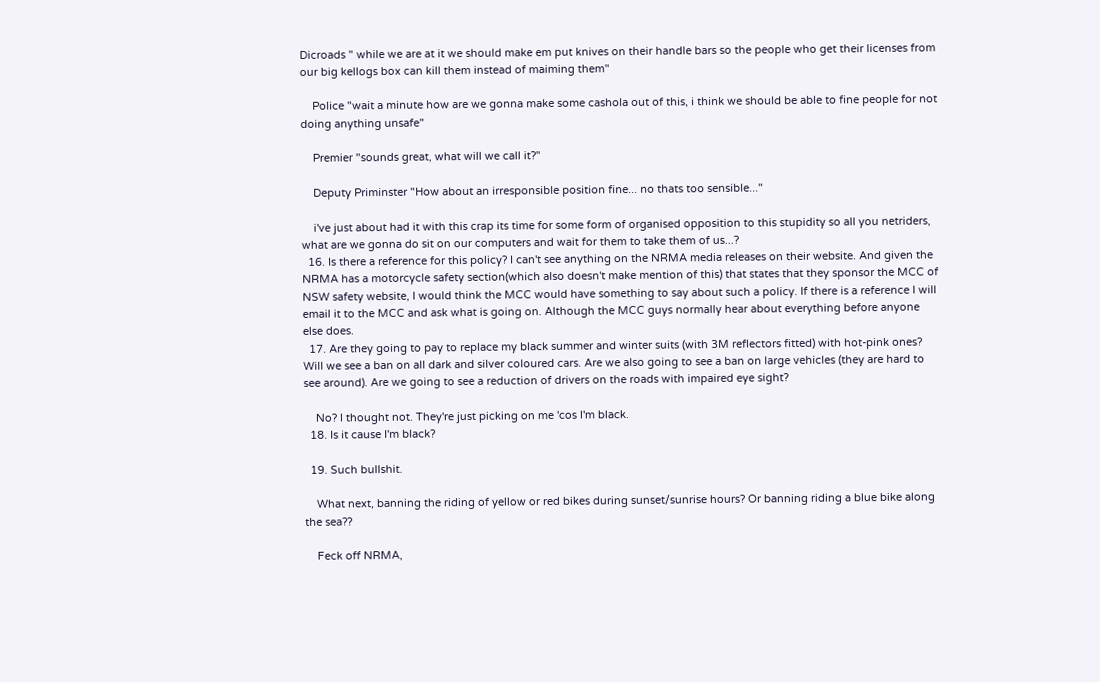Dicroads " while we are at it we should make em put knives on their handle bars so the people who get their licenses from our big kellogs box can kill them instead of maiming them"

    Police "wait a minute how are we gonna make some cashola out of this, i think we should be able to fine people for not doing anything unsafe"

    Premier "sounds great, what will we call it?"

    Deputy Priminster "How about an irresponsible position fine... no thats too sensible..."

    i've just about had it with this crap its time for some form of organised opposition to this stupidity so all you netriders, what are we gonna do sit on our computers and wait for them to take them of us...?
  16. Is there a reference for this policy? I can't see anything on the NRMA media releases on their website. And given the NRMA has a motorcycle safety section(which also doesn't make mention of this) that states that they sponsor the MCC of NSW safety website, I would think the MCC would have something to say about such a policy. If there is a reference I will email it to the MCC and ask what is going on. Although the MCC guys normally hear about everything before anyone else does.
  17. Are they going to pay to replace my black summer and winter suits (with 3M reflectors fitted) with hot-pink ones? Will we see a ban on all dark and silver coloured cars. Are we also going to see a ban on large vehicles (they are hard to see around). Are we going to see a reduction of drivers on the roads with impaired eye sight?

    No? I thought not. They're just picking on me 'cos I'm black.
  18. Is it cause I'm black?

  19. Such bullshit.

    What next, banning the riding of yellow or red bikes during sunset/sunrise hours? Or banning riding a blue bike along the sea??

    Feck off NRMA,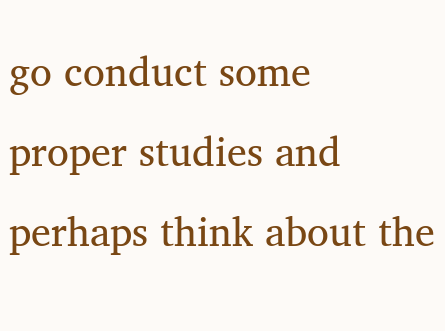go conduct some proper studies and perhaps think about the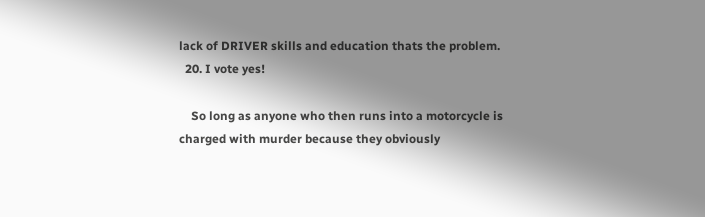lack of DRIVER skills and education thats the problem.
  20. I vote yes!

    So long as anyone who then runs into a motorcycle is charged with murder because they obviously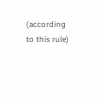(according to this rule)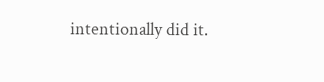intentionally did it.